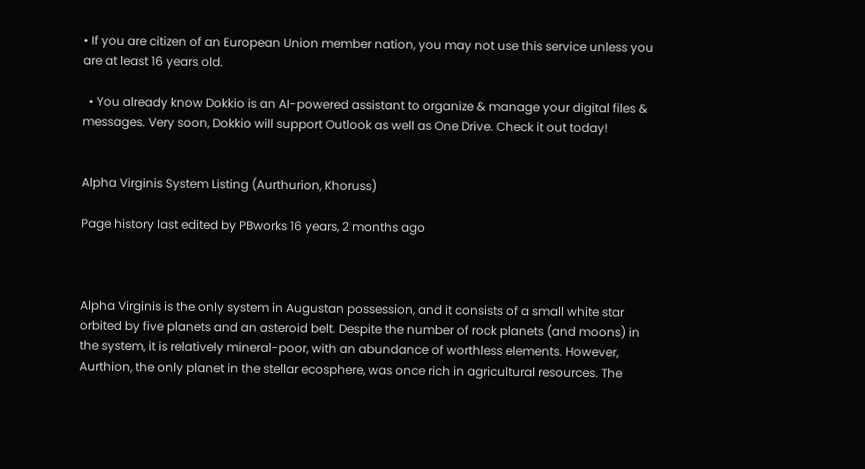• If you are citizen of an European Union member nation, you may not use this service unless you are at least 16 years old.

  • You already know Dokkio is an AI-powered assistant to organize & manage your digital files & messages. Very soon, Dokkio will support Outlook as well as One Drive. Check it out today!


Alpha Virginis System Listing (Aurthurion, Khoruss)

Page history last edited by PBworks 16 years, 2 months ago



Alpha Virginis is the only system in Augustan possession, and it consists of a small white star orbited by five planets and an asteroid belt. Despite the number of rock planets (and moons) in the system, it is relatively mineral-poor, with an abundance of worthless elements. However, Aurthion, the only planet in the stellar ecosphere, was once rich in agricultural resources. The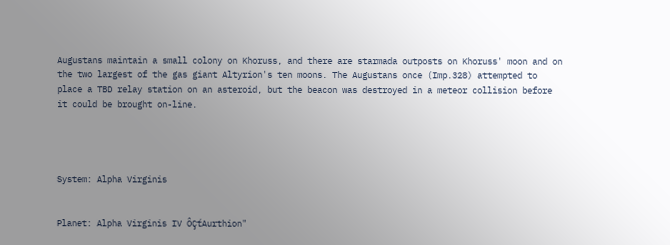Augustans maintain a small colony on Khoruss, and there are starmada outposts on Khoruss' moon and on the two largest of the gas giant Altyrion's ten moons. The Augustans once (Imp.328) attempted to place a TBD relay station on an asteroid, but the beacon was destroyed in a meteor collision before it could be brought on-line.




System: Alpha Virginis


Planet: Alpha Virginis IV ÔÇťAurthion"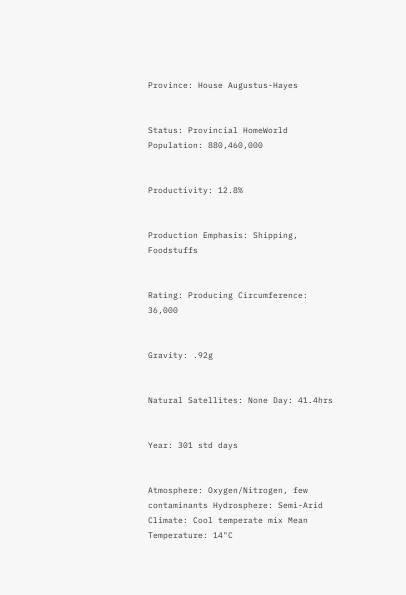Province: House Augustus-Hayes


Status: Provincial HomeWorld Population: 880,460,000


Productivity: 12.8%


Production Emphasis: Shipping, Foodstuffs


Rating: Producing Circumference: 36,000


Gravity: .92g


Natural Satellites: None Day: 41.4hrs


Year: 301 std days


Atmosphere: Oxygen/Nitrogen, few contaminants Hydrosphere: Semi-Arid Climate: Cool temperate mix Mean Temperature: 14"C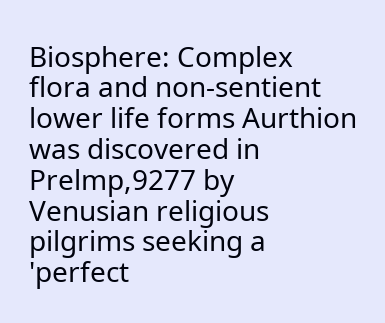Biosphere: Complex flora and non-sentient lower life forms Aurthion was discovered in Prelmp,9277 by Venusian religious pilgrims seeking a 'perfect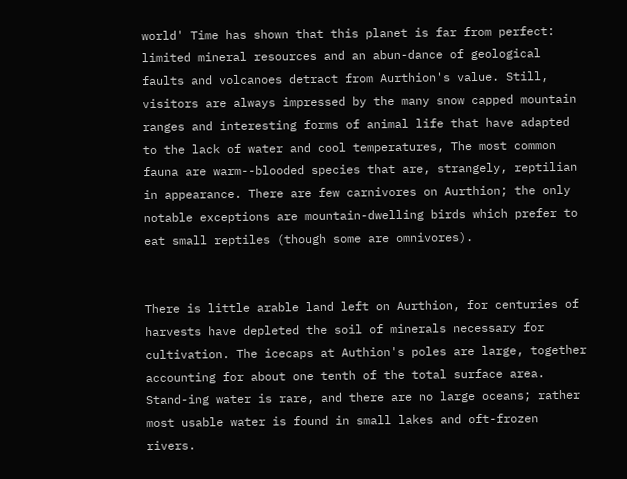world' Time has shown that this planet is far from perfect: limited mineral resources and an abun-dance of geological faults and volcanoes detract from Aurthion's value. Still, visitors are always impressed by the many snow capped mountain ranges and interesting forms of animal life that have adapted to the lack of water and cool temperatures, The most common fauna are warm--blooded species that are, strangely, reptilian in appearance. There are few carnivores on Aurthion; the only notable exceptions are mountain-dwelling birds which prefer to eat small reptiles (though some are omnivores).


There is little arable land left on Aurthion, for centuries of harvests have depleted the soil of minerals necessary for cultivation. The icecaps at Authion's poles are large, together accounting for about one tenth of the total surface area. Stand-ing water is rare, and there are no large oceans; rather most usable water is found in small lakes and oft-frozen rivers.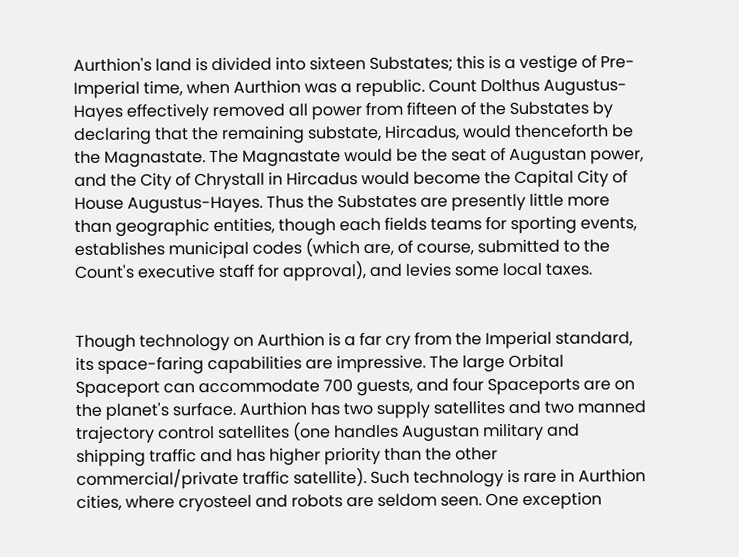Aurthion's land is divided into sixteen Substates; this is a vestige of Pre-Imperial time, when Aurthion was a republic. Count Dolthus Augustus-Hayes effectively removed all power from fifteen of the Substates by declaring that the remaining substate, Hircadus, would thenceforth be the Magnastate. The Magnastate would be the seat of Augustan power, and the City of Chrystall in Hircadus would become the Capital City of House Augustus-Hayes. Thus the Substates are presently little more than geographic entities, though each fields teams for sporting events, establishes municipal codes (which are, of course, submitted to the Count's executive staff for approval), and levies some local taxes.


Though technology on Aurthion is a far cry from the Imperial standard, its space-faring capabilities are impressive. The large Orbital Spaceport can accommodate 700 guests, and four Spaceports are on the planet's surface. Aurthion has two supply satellites and two manned trajectory control satellites (one handles Augustan military and shipping traffic and has higher priority than the other commercial/private traffic satellite). Such technology is rare in Aurthion cities, where cryosteel and robots are seldom seen. One exception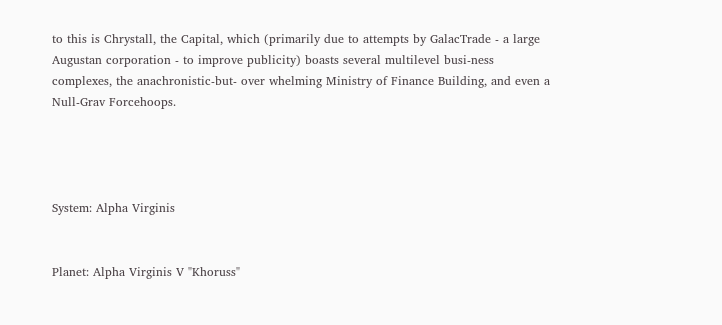to this is Chrystall, the Capital, which (primarily due to attempts by GalacTrade - a large Augustan corporation - to improve publicity) boasts several multilevel busi-ness complexes, the anachronistic-but- over whelming Ministry of Finance Building, and even a Null-Grav Forcehoops.




System: Alpha Virginis


Planet: Alpha Virginis V "Khoruss"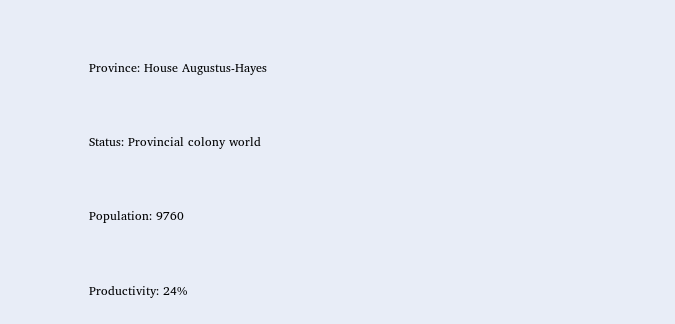Province: House Augustus-Hayes


Status: Provincial colony world


Population: 9760


Productivity: 24%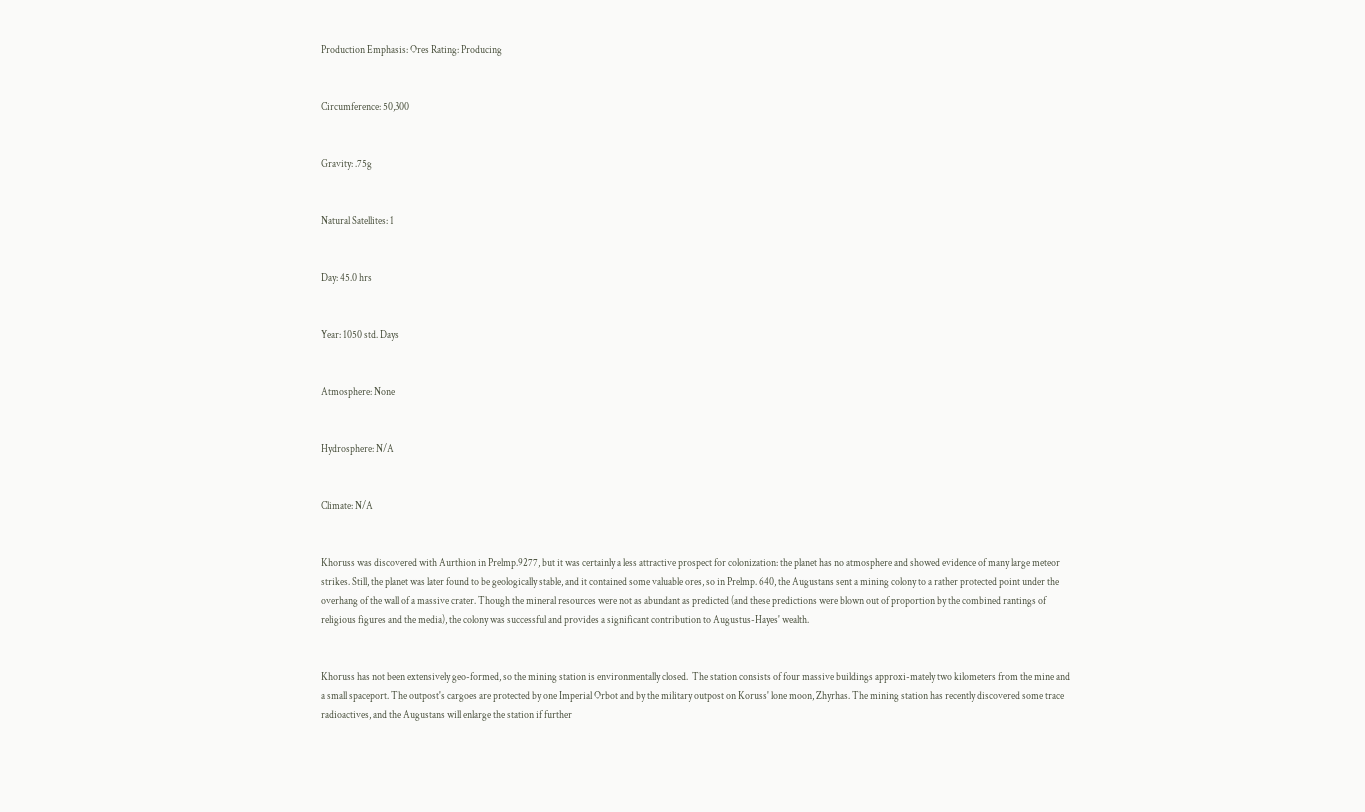Production Emphasis: Ores Rating: Producing


Circumference: 50,300


Gravity: .75g


Natural Satellites: 1


Day: 45.0 hrs


Year: 1050 std. Days


Atmosphere: None


Hydrosphere: N/A


Climate: N/A


Khoruss was discovered with Aurthion in Prelmp.9277, but it was certainly a less attractive prospect for colonization: the planet has no atmosphere and showed evidence of many large meteor strikes. Still, the planet was later found to be geologically stable, and it contained some valuable ores, so in Prelmp. 640, the Augustans sent a mining colony to a rather protected point under the overhang of the wall of a massive crater. Though the mineral resources were not as abundant as predicted (and these predictions were blown out of proportion by the combined rantings of religious figures and the media), the colony was successful and provides a significant contribution to Augustus-Hayes' wealth.


Khoruss has not been extensively geo-formed, so the mining station is environmentally closed.  The station consists of four massive buildings approxi-mately two kilometers from the mine and a small spaceport. The outpost's cargoes are protected by one Imperial Orbot and by the military outpost on Koruss' lone moon, Zhyrhas. The mining station has recently discovered some trace radioactives, and the Augustans will enlarge the station if further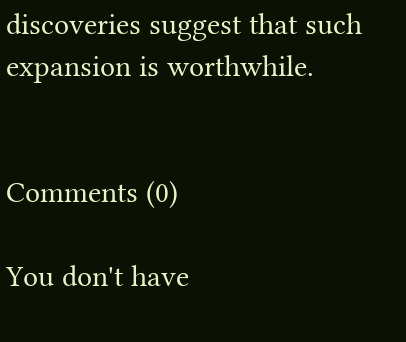discoveries suggest that such expansion is worthwhile.


Comments (0)

You don't have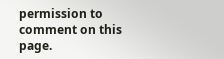permission to comment on this page.